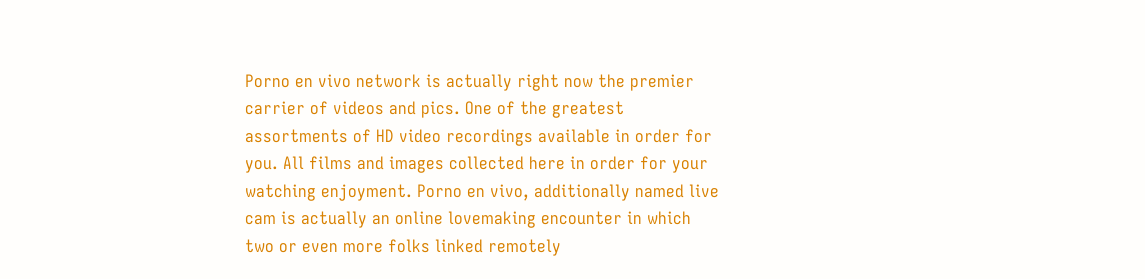Porno en vivo network is actually right now the premier carrier of videos and pics. One of the greatest assortments of HD video recordings available in order for you. All films and images collected here in order for your watching enjoyment. Porno en vivo, additionally named live cam is actually an online lovemaking encounter in which two or even more folks linked remotely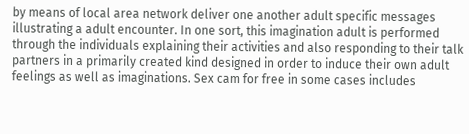by means of local area network deliver one another adult specific messages illustrating a adult encounter. In one sort, this imagination adult is performed through the individuals explaining their activities and also responding to their talk partners in a primarily created kind designed in order to induce their own adult feelings as well as imaginations. Sex cam for free in some cases includes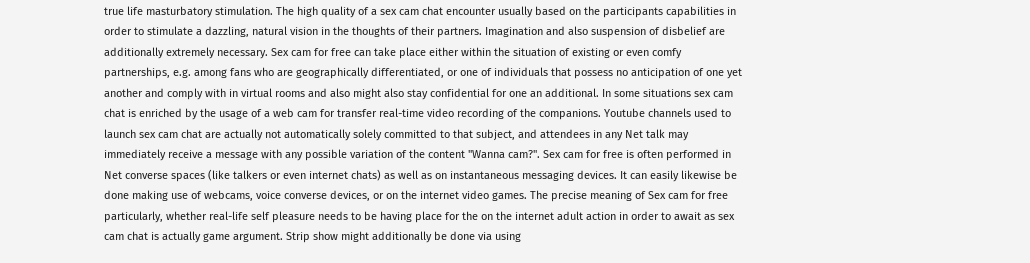true life masturbatory stimulation. The high quality of a sex cam chat encounter usually based on the participants capabilities in order to stimulate a dazzling, natural vision in the thoughts of their partners. Imagination and also suspension of disbelief are additionally extremely necessary. Sex cam for free can take place either within the situation of existing or even comfy partnerships, e.g. among fans who are geographically differentiated, or one of individuals that possess no anticipation of one yet another and comply with in virtual rooms and also might also stay confidential for one an additional. In some situations sex cam chat is enriched by the usage of a web cam for transfer real-time video recording of the companions. Youtube channels used to launch sex cam chat are actually not automatically solely committed to that subject, and attendees in any Net talk may immediately receive a message with any possible variation of the content "Wanna cam?". Sex cam for free is often performed in Net converse spaces (like talkers or even internet chats) as well as on instantaneous messaging devices. It can easily likewise be done making use of webcams, voice converse devices, or on the internet video games. The precise meaning of Sex cam for free particularly, whether real-life self pleasure needs to be having place for the on the internet adult action in order to await as sex cam chat is actually game argument. Strip show might additionally be done via using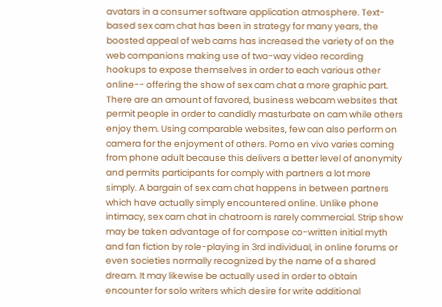avatars in a consumer software application atmosphere. Text-based sex cam chat has been in strategy for many years, the boosted appeal of web cams has increased the variety of on the web companions making use of two-way video recording hookups to expose themselves in order to each various other online-- offering the show of sex cam chat a more graphic part. There are an amount of favored, business webcam websites that permit people in order to candidly masturbate on cam while others enjoy them. Using comparable websites, few can also perform on camera for the enjoyment of others. Porno en vivo varies coming from phone adult because this delivers a better level of anonymity and permits participants for comply with partners a lot more simply. A bargain of sex cam chat happens in between partners which have actually simply encountered online. Unlike phone intimacy, sex cam chat in chatroom is rarely commercial. Strip show may be taken advantage of for compose co-written initial myth and fan fiction by role-playing in 3rd individual, in online forums or even societies normally recognized by the name of a shared dream. It may likewise be actually used in order to obtain encounter for solo writers which desire for write additional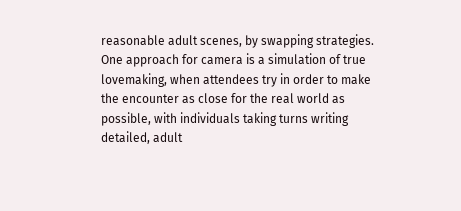reasonable adult scenes, by swapping strategies. One approach for camera is a simulation of true lovemaking, when attendees try in order to make the encounter as close for the real world as possible, with individuals taking turns writing detailed, adult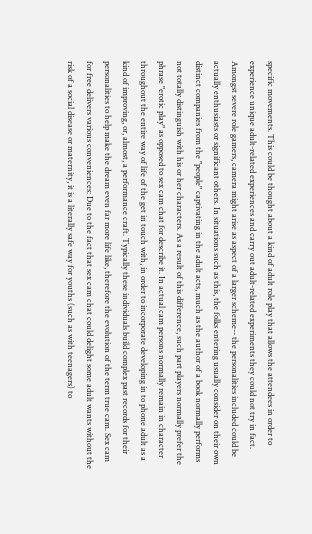specific movements. This could be thought about a kind of adult role play that allows the attendees in order to experience unique adult-related experiences and carry out adult-related experiments they could not try in fact. Amongst severe role gamers, camera might arise as aspect of a larger scheme-- the personalities included could be actually enthusiasts or significant others. In situations such as this, the folks entering usually consider on their own distinct companies from the "people" captivating in the adult acts, much as the author of a book normally performs not totally distinguish with his or her characters. As a result of this difference, such part players normally prefer the phrase "erotic play" as opposed to sex cam chat for describe it. In actual cam persons normally remain in character throughout the entire way of life of the get in touch with, in order to incorporate developing in to phone adult as a kind of improving, or, almost, a performance craft. Typically these individuals build complex past records for their personalities to help make the dream even far more life like, therefore the evolution of the term true cam. Sex cam for free delivers various conveniences: Due to the fact that sex cam chat could delight some adult wants without the risk of a social disease or maternity, it is a literally safe way for youths (such as with teenagers) to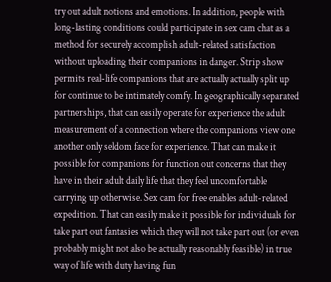try out adult notions and emotions. In addition, people with long-lasting conditions could participate in sex cam chat as a method for securely accomplish adult-related satisfaction without uploading their companions in danger. Strip show permits real-life companions that are actually actually split up for continue to be intimately comfy. In geographically separated partnerships, that can easily operate for experience the adult measurement of a connection where the companions view one another only seldom face for experience. That can make it possible for companions for function out concerns that they have in their adult daily life that they feel uncomfortable carrying up otherwise. Sex cam for free enables adult-related expedition. That can easily make it possible for individuals for take part out fantasies which they will not take part out (or even probably might not also be actually reasonably feasible) in true way of life with duty having fun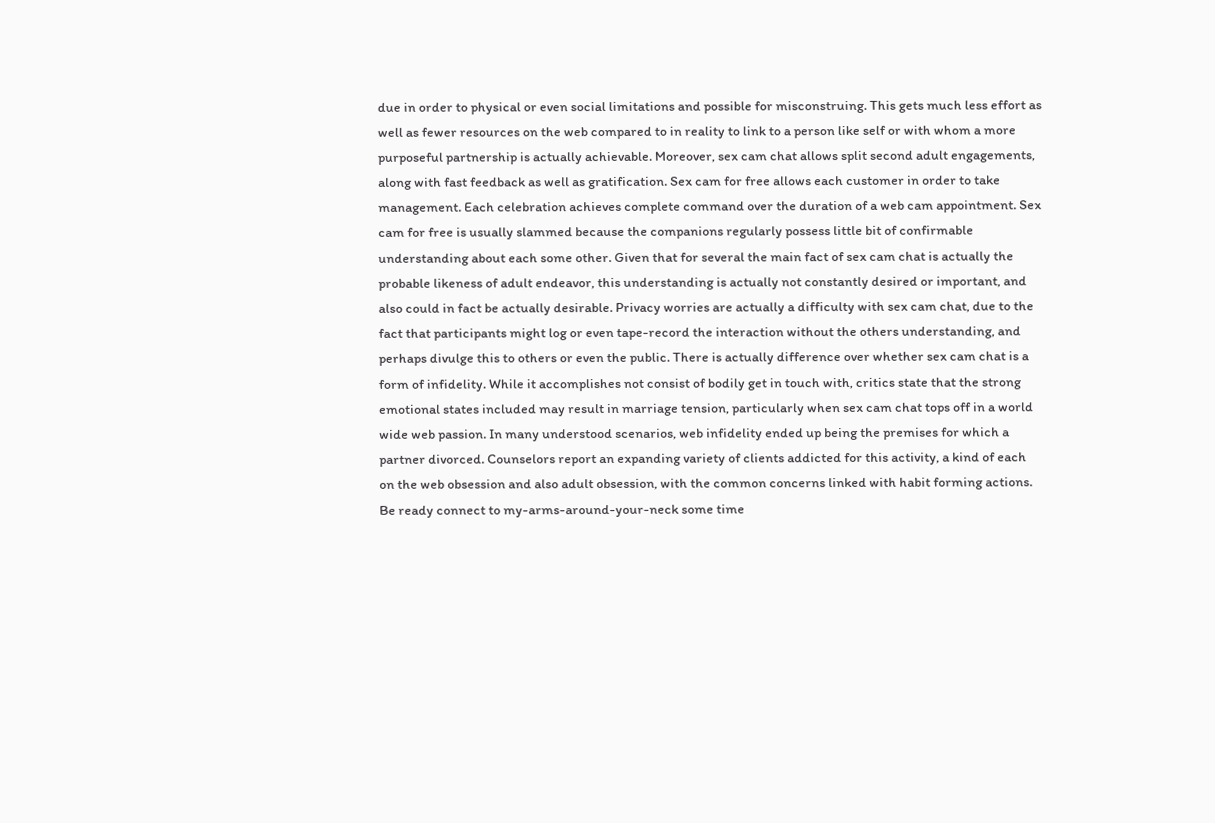due in order to physical or even social limitations and possible for misconstruing. This gets much less effort as well as fewer resources on the web compared to in reality to link to a person like self or with whom a more purposeful partnership is actually achievable. Moreover, sex cam chat allows split second adult engagements, along with fast feedback as well as gratification. Sex cam for free allows each customer in order to take management. Each celebration achieves complete command over the duration of a web cam appointment. Sex cam for free is usually slammed because the companions regularly possess little bit of confirmable understanding about each some other. Given that for several the main fact of sex cam chat is actually the probable likeness of adult endeavor, this understanding is actually not constantly desired or important, and also could in fact be actually desirable. Privacy worries are actually a difficulty with sex cam chat, due to the fact that participants might log or even tape-record the interaction without the others understanding, and perhaps divulge this to others or even the public. There is actually difference over whether sex cam chat is a form of infidelity. While it accomplishes not consist of bodily get in touch with, critics state that the strong emotional states included may result in marriage tension, particularly when sex cam chat tops off in a world wide web passion. In many understood scenarios, web infidelity ended up being the premises for which a partner divorced. Counselors report an expanding variety of clients addicted for this activity, a kind of each on the web obsession and also adult obsession, with the common concerns linked with habit forming actions. Be ready connect to my-arms-around-your-neck some time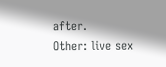after.
Other: live sex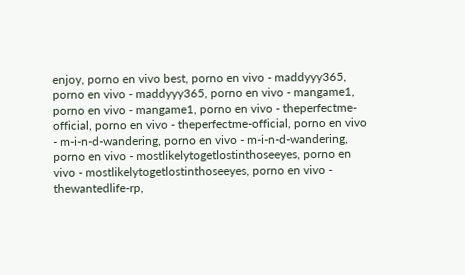enjoy, porno en vivo best, porno en vivo - maddyyy365, porno en vivo - maddyyy365, porno en vivo - mangame1, porno en vivo - mangame1, porno en vivo - theperfectme-official, porno en vivo - theperfectme-official, porno en vivo - m-i-n-d-wandering, porno en vivo - m-i-n-d-wandering, porno en vivo - mostlikelytogetlostinthoseeyes, porno en vivo - mostlikelytogetlostinthoseeyes, porno en vivo - thewantedlife-rp,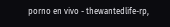porno en vivo - thewantedlife-rp,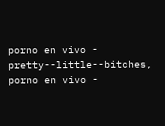porno en vivo - pretty--little--bitches, porno en vivo -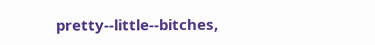pretty--little--bitches,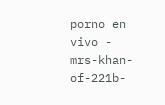porno en vivo - mrs-khan-of-221b-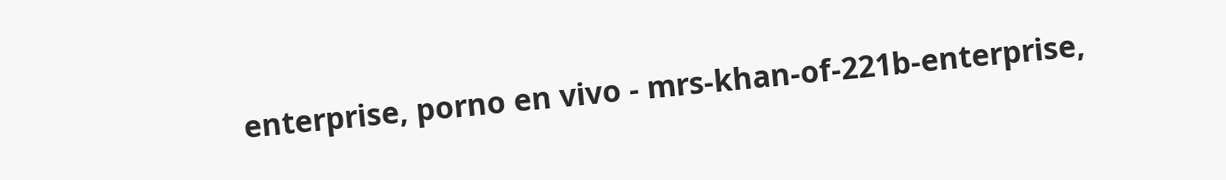enterprise, porno en vivo - mrs-khan-of-221b-enterprise,